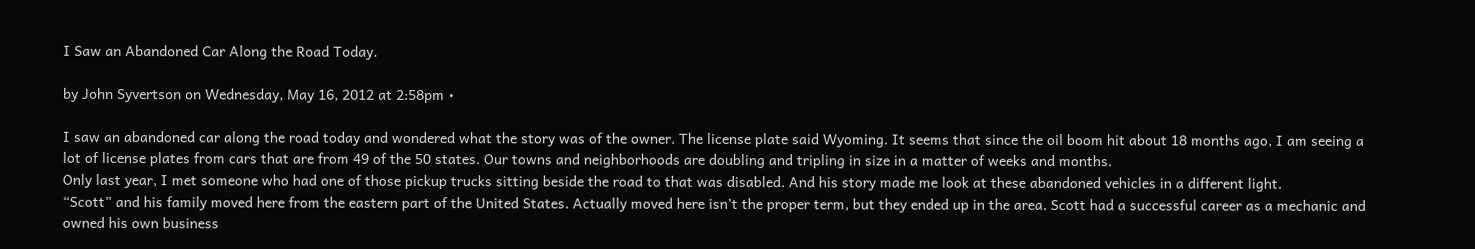I Saw an Abandoned Car Along the Road Today.

by John Syvertson on Wednesday, May 16, 2012 at 2:58pm •

I saw an abandoned car along the road today and wondered what the story was of the owner. The license plate said Wyoming. It seems that since the oil boom hit about 18 months ago, I am seeing a lot of license plates from cars that are from 49 of the 50 states. Our towns and neighborhoods are doubling and tripling in size in a matter of weeks and months.
Only last year, I met someone who had one of those pickup trucks sitting beside the road to that was disabled. And his story made me look at these abandoned vehicles in a different light.
“Scott” and his family moved here from the eastern part of the United States. Actually moved here isn’t the proper term, but they ended up in the area. Scott had a successful career as a mechanic and owned his own business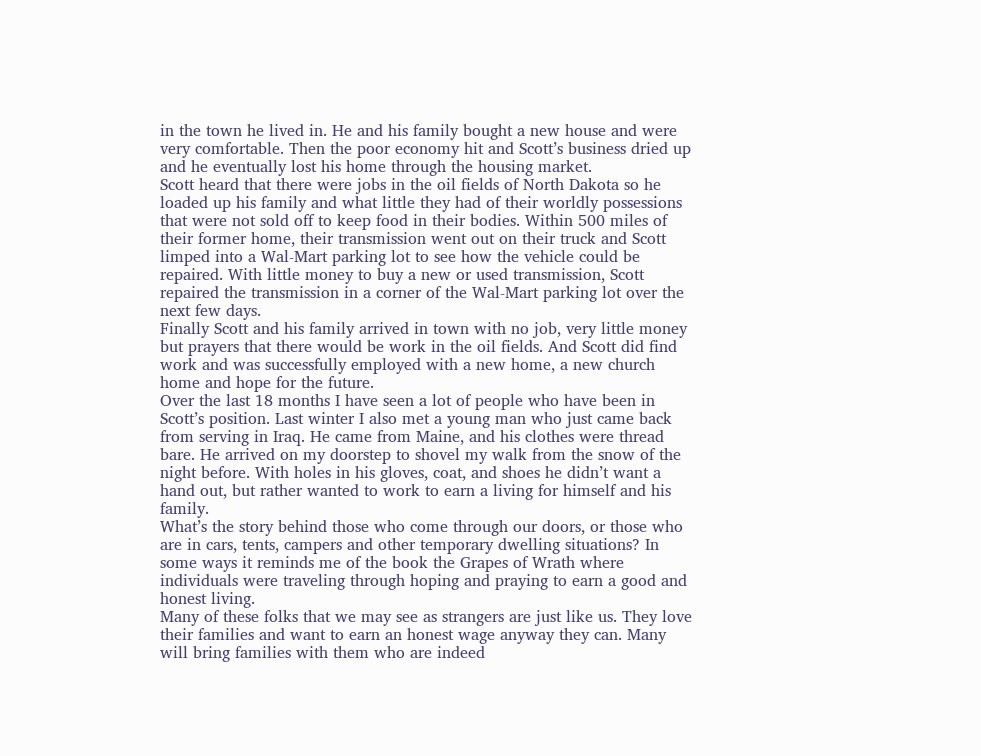in the town he lived in. He and his family bought a new house and were very comfortable. Then the poor economy hit and Scott’s business dried up and he eventually lost his home through the housing market.
Scott heard that there were jobs in the oil fields of North Dakota so he loaded up his family and what little they had of their worldly possessions that were not sold off to keep food in their bodies. Within 500 miles of their former home, their transmission went out on their truck and Scott limped into a Wal-Mart parking lot to see how the vehicle could be repaired. With little money to buy a new or used transmission, Scott repaired the transmission in a corner of the Wal-Mart parking lot over the next few days.
Finally Scott and his family arrived in town with no job, very little money but prayers that there would be work in the oil fields. And Scott did find work and was successfully employed with a new home, a new church home and hope for the future.
Over the last 18 months I have seen a lot of people who have been in Scott’s position. Last winter I also met a young man who just came back from serving in Iraq. He came from Maine, and his clothes were thread bare. He arrived on my doorstep to shovel my walk from the snow of the night before. With holes in his gloves, coat, and shoes he didn’t want a hand out, but rather wanted to work to earn a living for himself and his family.
What’s the story behind those who come through our doors, or those who are in cars, tents, campers and other temporary dwelling situations? In some ways it reminds me of the book the Grapes of Wrath where individuals were traveling through hoping and praying to earn a good and honest living.
Many of these folks that we may see as strangers are just like us. They love their families and want to earn an honest wage anyway they can. Many will bring families with them who are indeed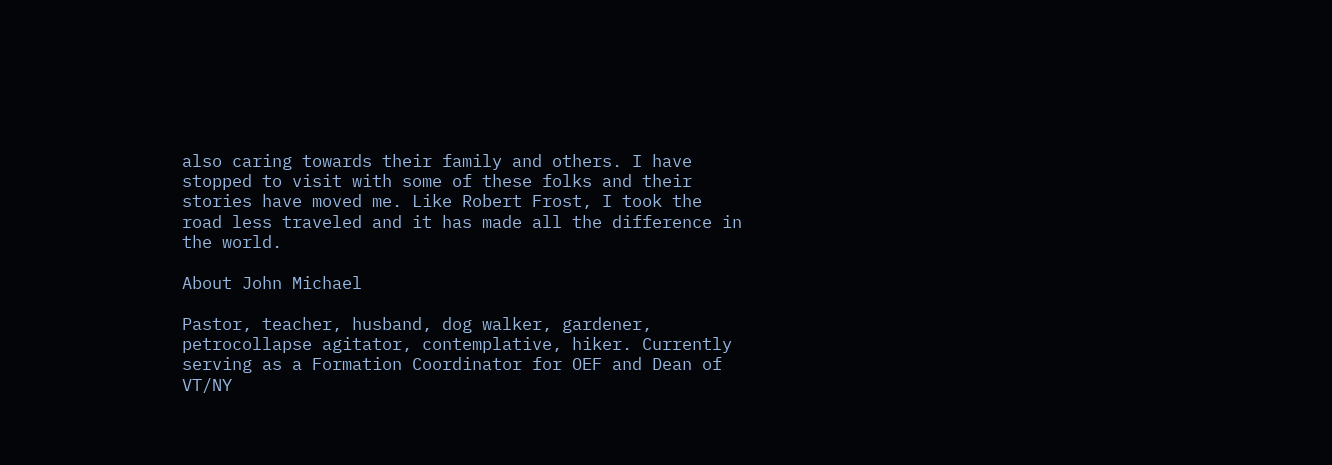also caring towards their family and others. I have stopped to visit with some of these folks and their stories have moved me. Like Robert Frost, I took the road less traveled and it has made all the difference in the world.

About John Michael

Pastor, teacher, husband, dog walker, gardener, petrocollapse agitator, contemplative, hiker. Currently serving as a Formation Coordinator for OEF and Dean of VT/NY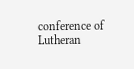conference of Lutheran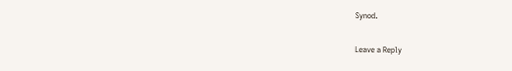Synod.

Leave a Reply